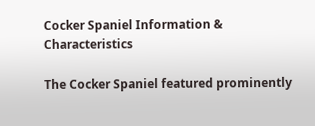Cocker Spaniel Information & Characteristics

The Cocker Spaniel featured prominently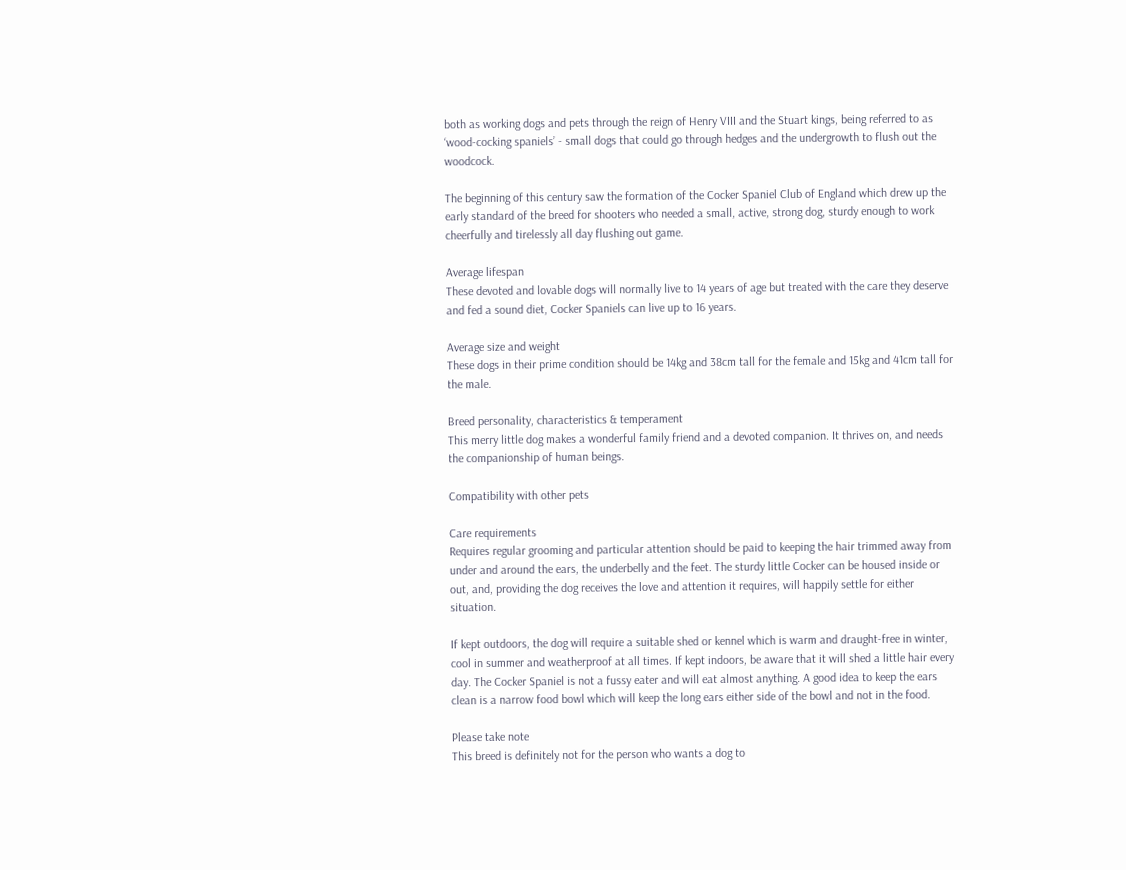both as working dogs and pets through the reign of Henry VIII and the Stuart kings, being referred to as ‘wood-cocking spaniels’ - small dogs that could go through hedges and the undergrowth to flush out the woodcock.

The beginning of this century saw the formation of the Cocker Spaniel Club of England which drew up the early standard of the breed for shooters who needed a small, active, strong dog, sturdy enough to work cheerfully and tirelessly all day flushing out game.

Average lifespan
These devoted and lovable dogs will normally live to 14 years of age but treated with the care they deserve and fed a sound diet, Cocker Spaniels can live up to 16 years.

Average size and weight
These dogs in their prime condition should be 14kg and 38cm tall for the female and 15kg and 41cm tall for the male.

Breed personality, characteristics & temperament
This merry little dog makes a wonderful family friend and a devoted companion. It thrives on, and needs the companionship of human beings.

Compatibility with other pets

Care requirements
Requires regular grooming and particular attention should be paid to keeping the hair trimmed away from under and around the ears, the underbelly and the feet. The sturdy little Cocker can be housed inside or out, and, providing the dog receives the love and attention it requires, will happily settle for either situation.

If kept outdoors, the dog will require a suitable shed or kennel which is warm and draught-free in winter, cool in summer and weatherproof at all times. If kept indoors, be aware that it will shed a little hair every day. The Cocker Spaniel is not a fussy eater and will eat almost anything. A good idea to keep the ears clean is a narrow food bowl which will keep the long ears either side of the bowl and not in the food.

Please take note
This breed is definitely not for the person who wants a dog to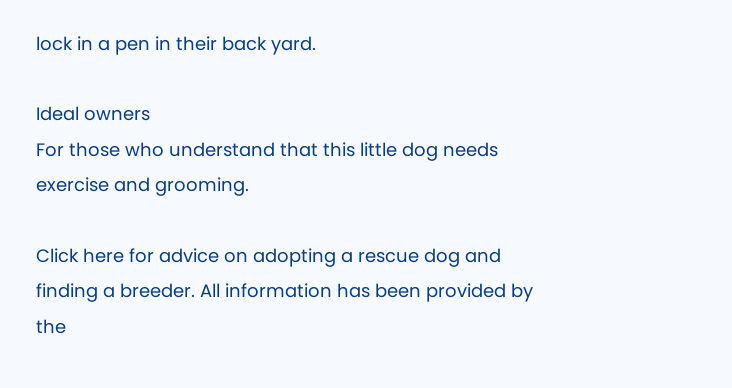lock in a pen in their back yard.

Ideal owners
For those who understand that this little dog needs exercise and grooming.

Click here for advice on adopting a rescue dog and finding a breeder. All information has been provided by the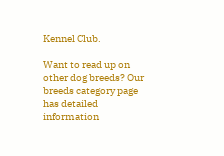Kennel Club.

Want to read up on other dog breeds? Our breeds category page has detailed information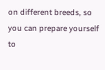on different breeds, so you can prepare yourself to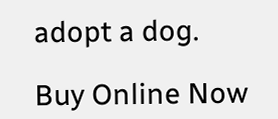adopt a dog.

Buy Online Now